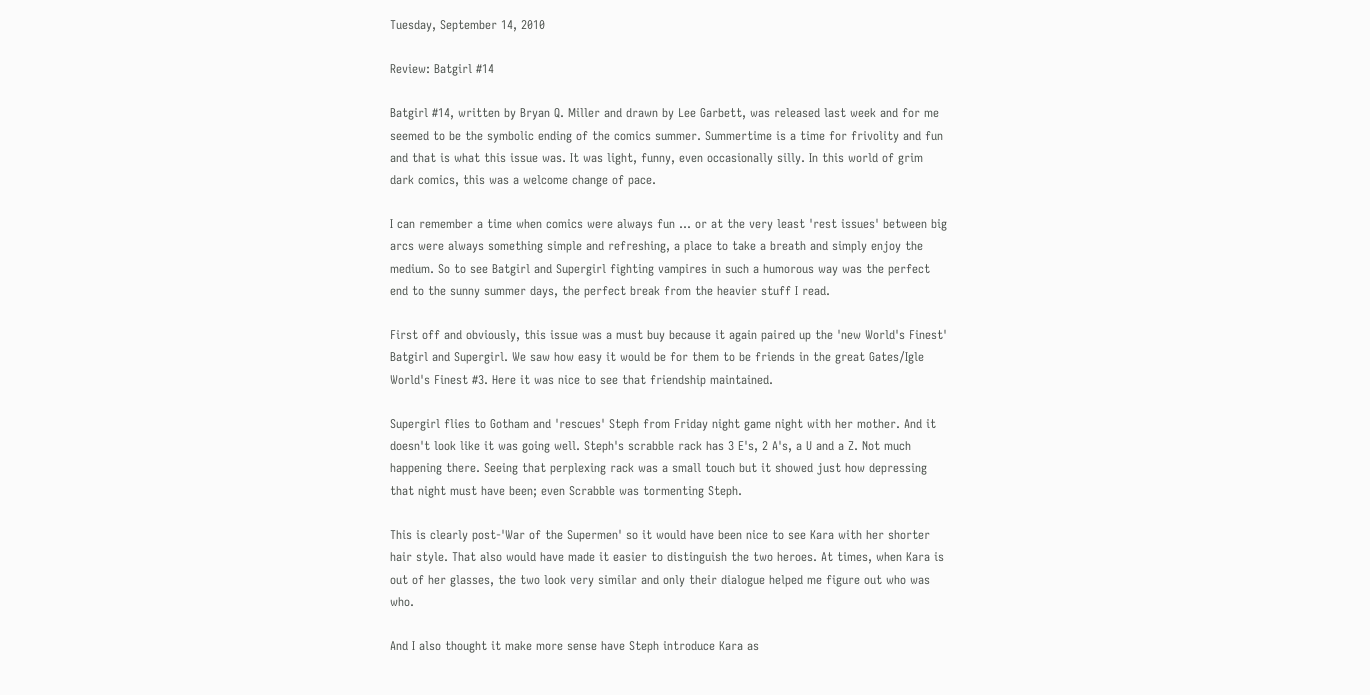Tuesday, September 14, 2010

Review: Batgirl #14

Batgirl #14, written by Bryan Q. Miller and drawn by Lee Garbett, was released last week and for me seemed to be the symbolic ending of the comics summer. Summertime is a time for frivolity and fun and that is what this issue was. It was light, funny, even occasionally silly. In this world of grim dark comics, this was a welcome change of pace.

I can remember a time when comics were always fun ... or at the very least 'rest issues' between big arcs were always something simple and refreshing, a place to take a breath and simply enjoy the medium. So to see Batgirl and Supergirl fighting vampires in such a humorous way was the perfect end to the sunny summer days, the perfect break from the heavier stuff I read.

First off and obviously, this issue was a must buy because it again paired up the 'new World's Finest' Batgirl and Supergirl. We saw how easy it would be for them to be friends in the great Gates/Igle World's Finest #3. Here it was nice to see that friendship maintained.

Supergirl flies to Gotham and 'rescues' Steph from Friday night game night with her mother. And it doesn't look like it was going well. Steph's scrabble rack has 3 E's, 2 A's, a U and a Z. Not much happening there. Seeing that perplexing rack was a small touch but it showed just how depressing that night must have been; even Scrabble was tormenting Steph.

This is clearly post-'War of the Supermen' so it would have been nice to see Kara with her shorter hair style. That also would have made it easier to distinguish the two heroes. At times, when Kara is out of her glasses, the two look very similar and only their dialogue helped me figure out who was who.

And I also thought it make more sense have Steph introduce Kara as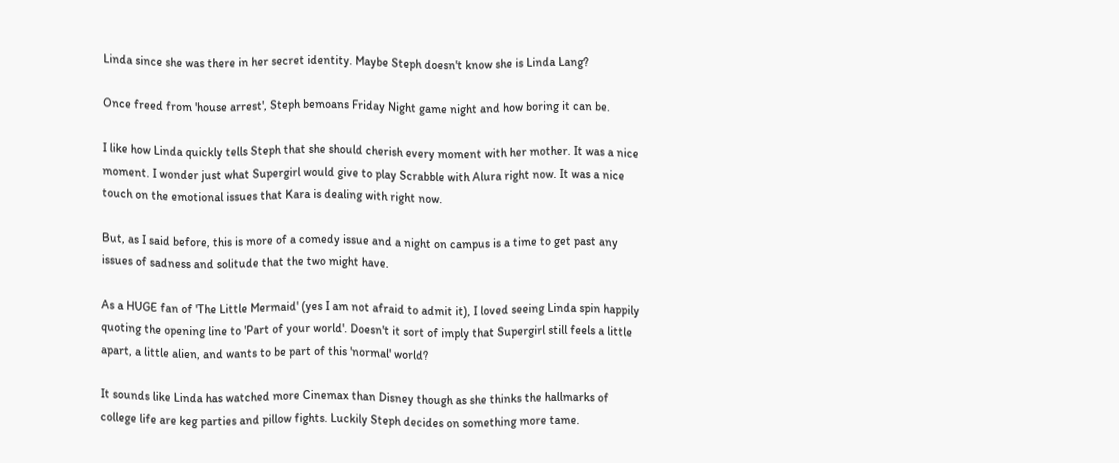Linda since she was there in her secret identity. Maybe Steph doesn't know she is Linda Lang?

Once freed from 'house arrest', Steph bemoans Friday Night game night and how boring it can be.

I like how Linda quickly tells Steph that she should cherish every moment with her mother. It was a nice moment. I wonder just what Supergirl would give to play Scrabble with Alura right now. It was a nice touch on the emotional issues that Kara is dealing with right now.

But, as I said before, this is more of a comedy issue and a night on campus is a time to get past any issues of sadness and solitude that the two might have.

As a HUGE fan of 'The Little Mermaid' (yes I am not afraid to admit it), I loved seeing Linda spin happily quoting the opening line to 'Part of your world'. Doesn't it sort of imply that Supergirl still feels a little apart, a little alien, and wants to be part of this 'normal' world?

It sounds like Linda has watched more Cinemax than Disney though as she thinks the hallmarks of college life are keg parties and pillow fights. Luckily Steph decides on something more tame.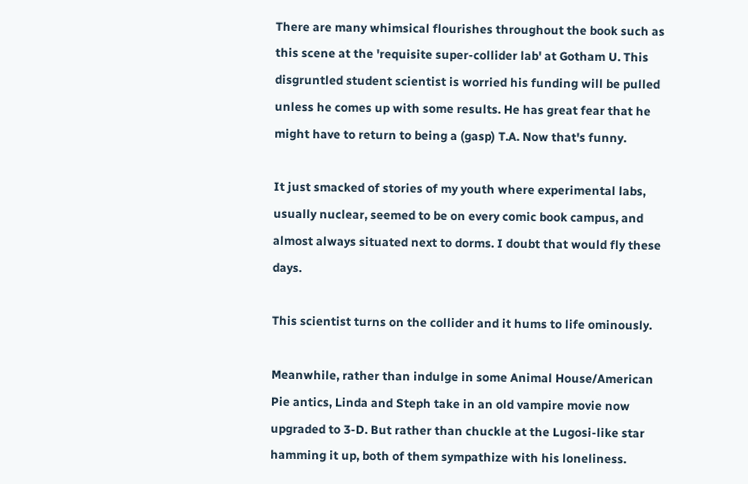There are many whimsical flourishes throughout the book such as this scene at the 'requisite super-collider lab' at Gotham U. This disgruntled student scientist is worried his funding will be pulled unless he comes up with some results. He has great fear that he might have to return to being a (gasp) T.A. Now that's funny.

It just smacked of stories of my youth where experimental labs, usually nuclear, seemed to be on every comic book campus, and almost always situated next to dorms. I doubt that would fly these days.

This scientist turns on the collider and it hums to life ominously.

Meanwhile, rather than indulge in some Animal House/American Pie antics, Linda and Steph take in an old vampire movie now upgraded to 3-D. But rather than chuckle at the Lugosi-like star hamming it up, both of them sympathize with his loneliness.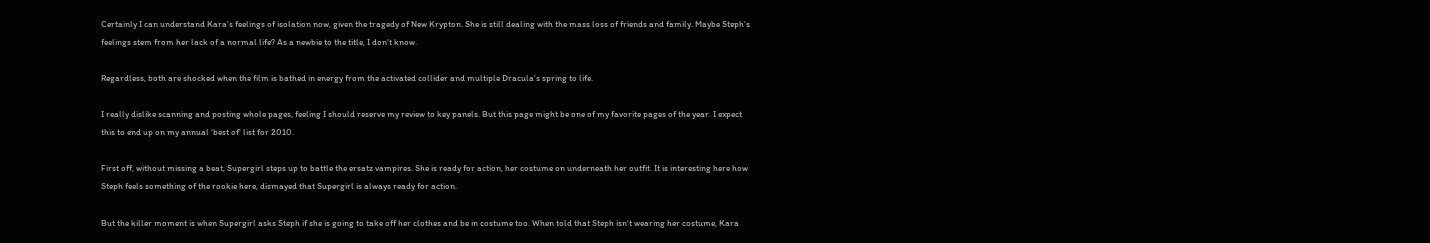Certainly I can understand Kara's feelings of isolation now, given the tragedy of New Krypton. She is still dealing with the mass loss of friends and family. Maybe Steph's feelings stem from her lack of a normal life? As a newbie to the title, I don't know.

Regardless, both are shocked when the film is bathed in energy from the activated collider and multiple Dracula's spring to life.

I really dislike scanning and posting whole pages, feeling I should reserve my review to key panels. But this page might be one of my favorite pages of the year. I expect this to end up on my annual 'best of' list for 2010.

First off, without missing a beat, Supergirl steps up to battle the ersatz vampires. She is ready for action, her costume on underneath her outfit. It is interesting here how Steph feels something of the rookie here, dismayed that Supergirl is always ready for action.

But the killer moment is when Supergirl asks Steph if she is going to take off her clothes and be in costume too. When told that Steph isn't wearing her costume, Kara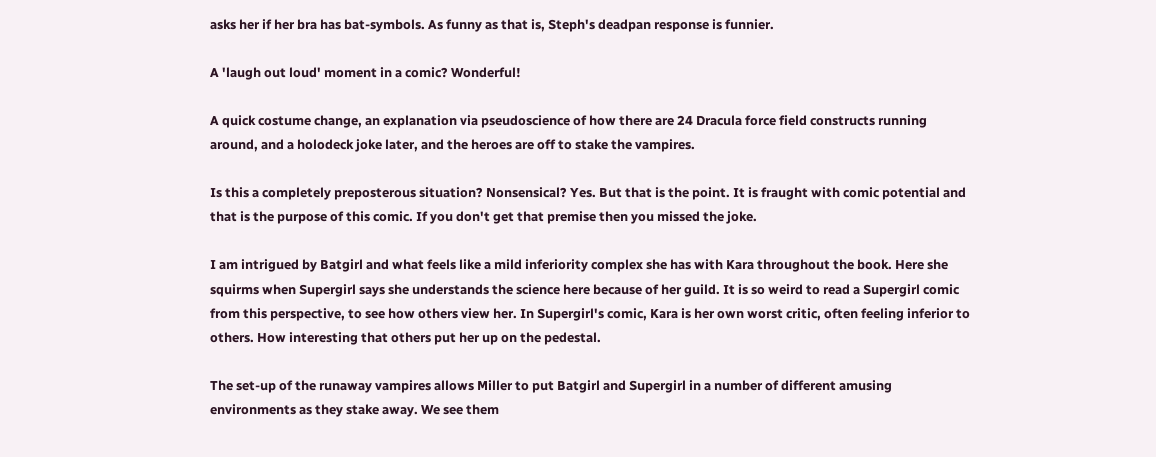asks her if her bra has bat-symbols. As funny as that is, Steph's deadpan response is funnier.

A 'laugh out loud' moment in a comic? Wonderful!

A quick costume change, an explanation via pseudoscience of how there are 24 Dracula force field constructs running around, and a holodeck joke later, and the heroes are off to stake the vampires.

Is this a completely preposterous situation? Nonsensical? Yes. But that is the point. It is fraught with comic potential and that is the purpose of this comic. If you don't get that premise then you missed the joke.

I am intrigued by Batgirl and what feels like a mild inferiority complex she has with Kara throughout the book. Here she squirms when Supergirl says she understands the science here because of her guild. It is so weird to read a Supergirl comic from this perspective, to see how others view her. In Supergirl's comic, Kara is her own worst critic, often feeling inferior to others. How interesting that others put her up on the pedestal.

The set-up of the runaway vampires allows Miller to put Batgirl and Supergirl in a number of different amusing environments as they stake away. We see them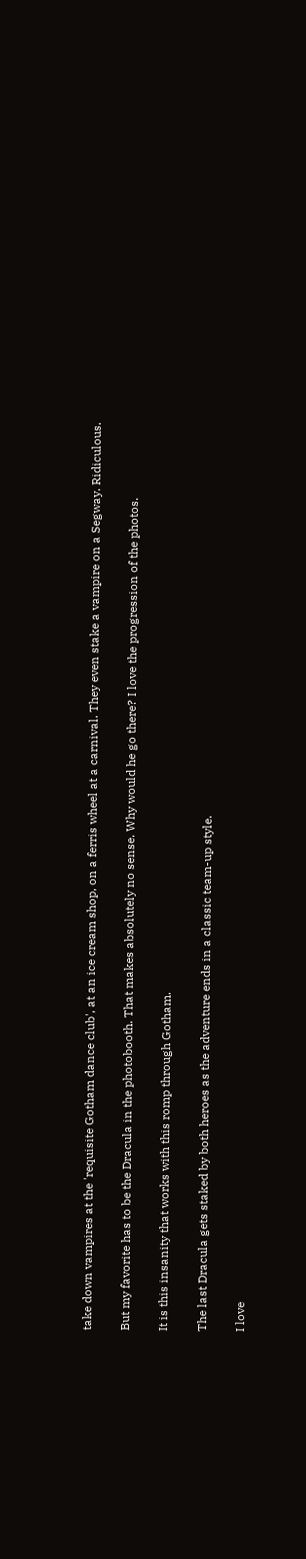take down vampires at the 'requisite Gotham dance club', at an ice cream shop, on a ferris wheel at a carnival. They even stake a vampire on a Segway. Ridiculous.

But my favorite has to be the Dracula in the photobooth. That makes absolutely no sense. Why would he go there? I love the progression of the photos.

It is this insanity that works with this romp through Gotham.

The last Dracula gets staked by both heroes as the adventure ends in a classic team-up style.

I love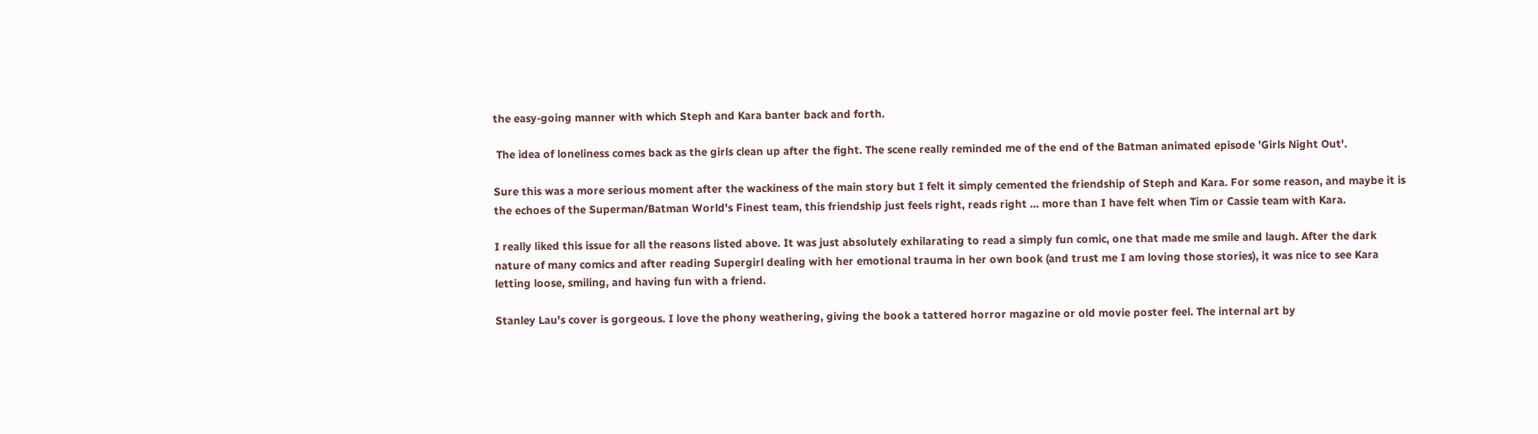the easy-going manner with which Steph and Kara banter back and forth.

 The idea of loneliness comes back as the girls clean up after the fight. The scene really reminded me of the end of the Batman animated episode 'Girls Night Out'.

Sure this was a more serious moment after the wackiness of the main story but I felt it simply cemented the friendship of Steph and Kara. For some reason, and maybe it is the echoes of the Superman/Batman World's Finest team, this friendship just feels right, reads right ... more than I have felt when Tim or Cassie team with Kara.

I really liked this issue for all the reasons listed above. It was just absolutely exhilarating to read a simply fun comic, one that made me smile and laugh. After the dark nature of many comics and after reading Supergirl dealing with her emotional trauma in her own book (and trust me I am loving those stories), it was nice to see Kara letting loose, smiling, and having fun with a friend.

Stanley Lau's cover is gorgeous. I love the phony weathering, giving the book a tattered horror magazine or old movie poster feel. The internal art by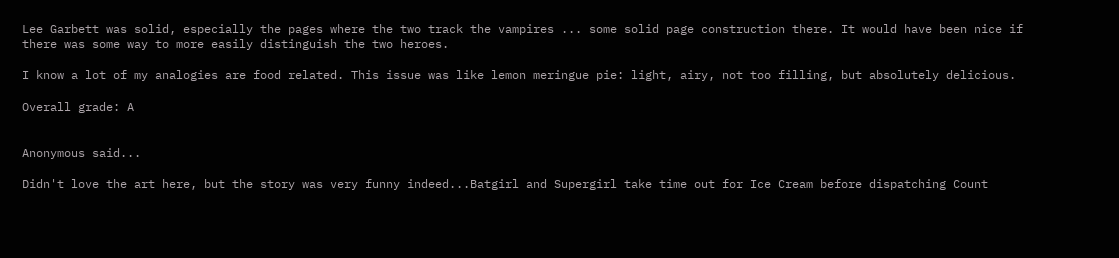Lee Garbett was solid, especially the pages where the two track the vampires ... some solid page construction there. It would have been nice if there was some way to more easily distinguish the two heroes.

I know a lot of my analogies are food related. This issue was like lemon meringue pie: light, airy, not too filling, but absolutely delicious.

Overall grade: A


Anonymous said...

Didn't love the art here, but the story was very funny indeed...Batgirl and Supergirl take time out for Ice Cream before dispatching Count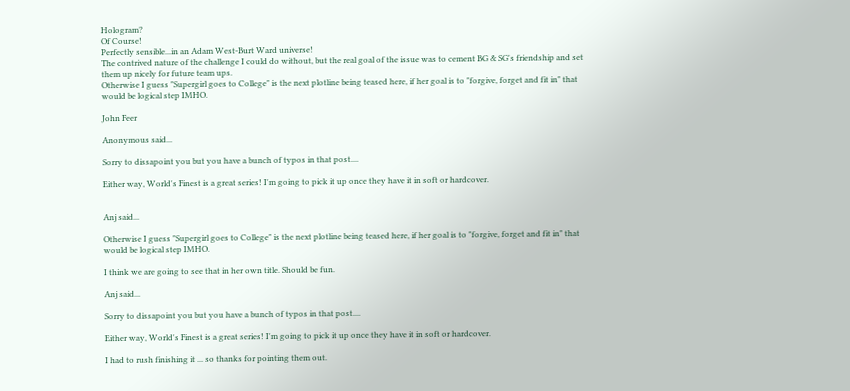Hologram?
Of Course!
Perfectly sensible...in an Adam West-Burt Ward universe!
The contrived nature of the challenge I could do without, but the real goal of the issue was to cement BG & SG's friendship and set them up nicely for future team ups.
Otherwise I guess "Supergirl goes to College" is the next plotline being teased here, if her goal is to "forgive, forget and fit in" that would be logical step IMHO.

John Feer

Anonymous said...

Sorry to dissapoint you but you have a bunch of typos in that post....

Either way, World's Finest is a great series! I'm going to pick it up once they have it in soft or hardcover.


Anj said...

Otherwise I guess "Supergirl goes to College" is the next plotline being teased here, if her goal is to "forgive, forget and fit in" that would be logical step IMHO.

I think we are going to see that in her own title. Should be fun.

Anj said...

Sorry to dissapoint you but you have a bunch of typos in that post....

Either way, World's Finest is a great series! I'm going to pick it up once they have it in soft or hardcover.

I had to rush finishing it ... so thanks for pointing them out.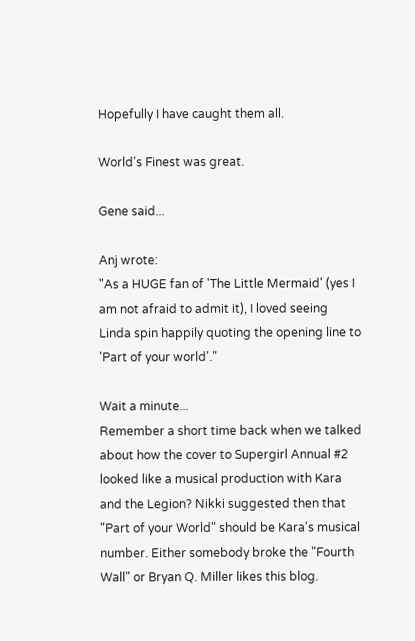Hopefully I have caught them all.

World's Finest was great.

Gene said...

Anj wrote:
"As a HUGE fan of 'The Little Mermaid' (yes I am not afraid to admit it), I loved seeing Linda spin happily quoting the opening line to 'Part of your world'."

Wait a minute...
Remember a short time back when we talked about how the cover to Supergirl Annual #2 looked like a musical production with Kara and the Legion? Nikki suggested then that "Part of your World" should be Kara's musical number. Either somebody broke the "Fourth Wall" or Bryan Q. Miller likes this blog.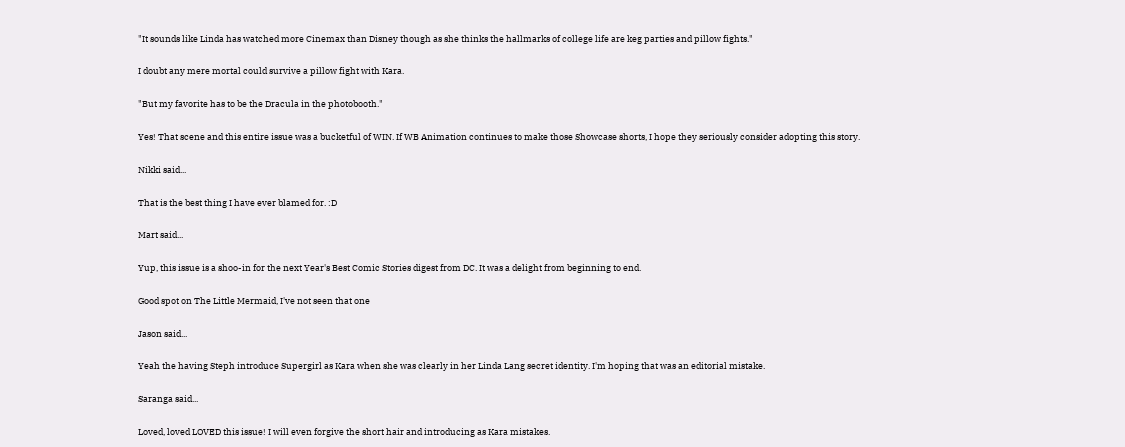"It sounds like Linda has watched more Cinemax than Disney though as she thinks the hallmarks of college life are keg parties and pillow fights."

I doubt any mere mortal could survive a pillow fight with Kara.

"But my favorite has to be the Dracula in the photobooth."

Yes! That scene and this entire issue was a bucketful of WIN. If WB Animation continues to make those Showcase shorts, I hope they seriously consider adopting this story.

Nikki said...

That is the best thing I have ever blamed for. :D

Mart said...

Yup, this issue is a shoo-in for the next Year's Best Comic Stories digest from DC. It was a delight from beginning to end.

Good spot on The Little Mermaid, I've not seen that one

Jason said...

Yeah the having Steph introduce Supergirl as Kara when she was clearly in her Linda Lang secret identity. I'm hoping that was an editorial mistake.

Saranga said...

Loved, loved LOVED this issue! I will even forgive the short hair and introducing as Kara mistakes.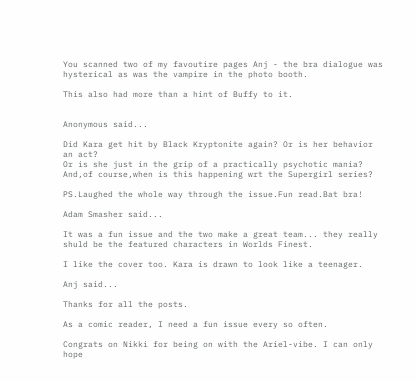You scanned two of my favoutire pages Anj - the bra dialogue was hysterical as was the vampire in the photo booth.

This also had more than a hint of Buffy to it.


Anonymous said...

Did Kara get hit by Black Kryptonite again? Or is her behavior an act?
Or is she just in the grip of a practically psychotic mania?
And,of course,when is this happening wrt the Supergirl series?

PS.Laughed the whole way through the issue.Fun read.Bat bra!

Adam Smasher said...

It was a fun issue and the two make a great team... they really shuld be the featured characters in Worlds Finest.

I like the cover too. Kara is drawn to look like a teenager.

Anj said...

Thanks for all the posts.

As a comic reader, I need a fun issue every so often.

Congrats on Nikki for being on with the Ariel-vibe. I can only hope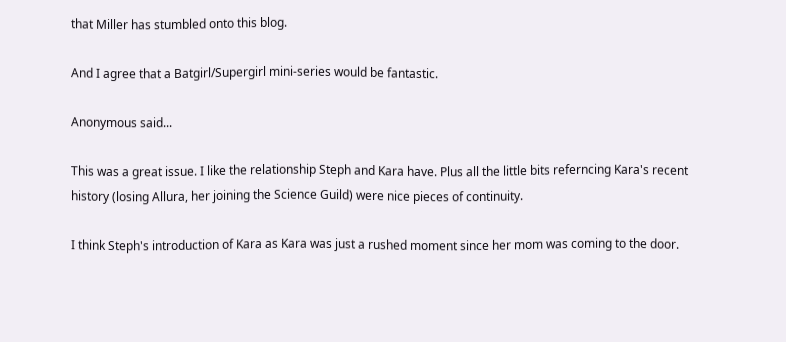that Miller has stumbled onto this blog.

And I agree that a Batgirl/Supergirl mini-series would be fantastic.

Anonymous said...

This was a great issue. I like the relationship Steph and Kara have. Plus all the little bits referncing Kara's recent history (losing Allura, her joining the Science Guild) were nice pieces of continuity.

I think Steph's introduction of Kara as Kara was just a rushed moment since her mom was coming to the door.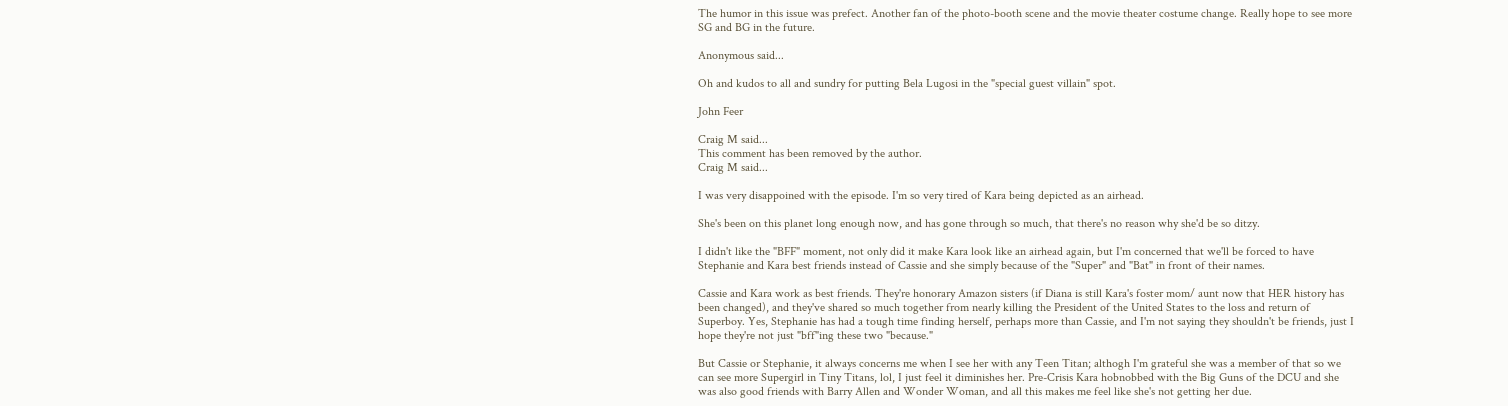The humor in this issue was prefect. Another fan of the photo-booth scene and the movie theater costume change. Really hope to see more SG and BG in the future.

Anonymous said...

Oh and kudos to all and sundry for putting Bela Lugosi in the "special guest villain" spot.

John Feer

Craig M said...
This comment has been removed by the author.
Craig M said...

I was very disappoined with the episode. I'm so very tired of Kara being depicted as an airhead.

She's been on this planet long enough now, and has gone through so much, that there's no reason why she'd be so ditzy.

I didn't like the "BFF" moment, not only did it make Kara look like an airhead again, but I'm concerned that we'll be forced to have Stephanie and Kara best friends instead of Cassie and she simply because of the "Super" and "Bat" in front of their names.

Cassie and Kara work as best friends. They're honorary Amazon sisters (if Diana is still Kara's foster mom/ aunt now that HER history has been changed), and they've shared so much together from nearly killing the President of the United States to the loss and return of Superboy. Yes, Stephanie has had a tough time finding herself, perhaps more than Cassie, and I'm not saying they shouldn't be friends, just I hope they're not just "bff"ing these two "because."

But Cassie or Stephanie, it always concerns me when I see her with any Teen Titan; althogh I'm grateful she was a member of that so we can see more Supergirl in Tiny Titans, lol, I just feel it diminishes her. Pre-Crisis Kara hobnobbed with the Big Guns of the DCU and she was also good friends with Barry Allen and Wonder Woman, and all this makes me feel like she's not getting her due.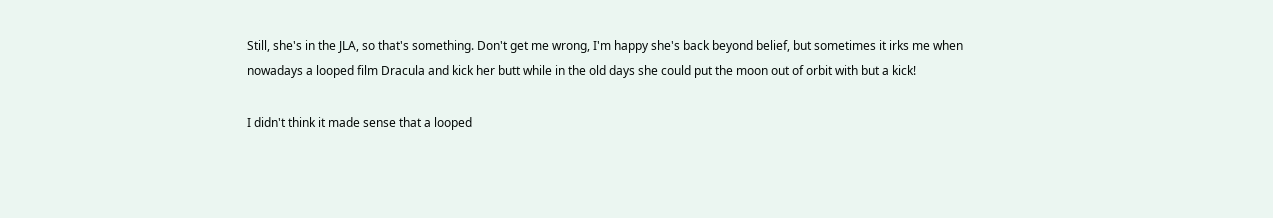Still, she's in the JLA, so that's something. Don't get me wrong, I'm happy she's back beyond belief, but sometimes it irks me when nowadays a looped film Dracula and kick her butt while in the old days she could put the moon out of orbit with but a kick!

I didn't think it made sense that a looped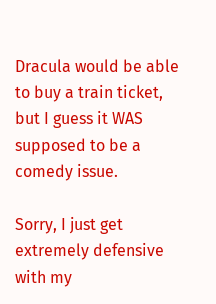Dracula would be able to buy a train ticket, but I guess it WAS supposed to be a comedy issue.

Sorry, I just get extremely defensive with my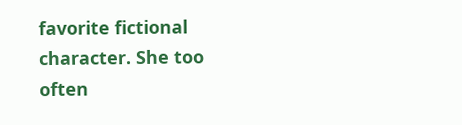favorite fictional character. She too often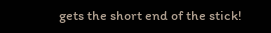gets the short end of the stick!